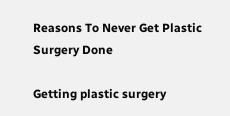Reasons To Never Get Plastic Surgery Done

Getting plastic surgery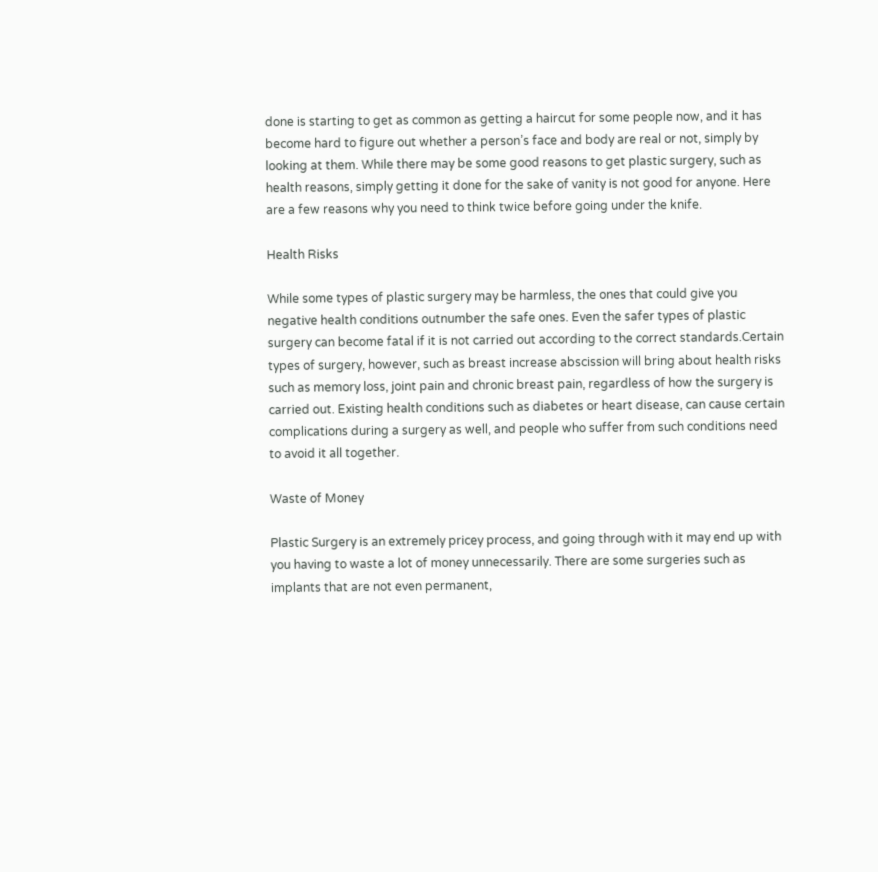done is starting to get as common as getting a haircut for some people now, and it has become hard to figure out whether a person’s face and body are real or not, simply by looking at them. While there may be some good reasons to get plastic surgery, such as health reasons, simply getting it done for the sake of vanity is not good for anyone. Here are a few reasons why you need to think twice before going under the knife.

Health Risks

While some types of plastic surgery may be harmless, the ones that could give you negative health conditions outnumber the safe ones. Even the safer types of plastic surgery can become fatal if it is not carried out according to the correct standards.Certain types of surgery, however, such as breast increase abscission will bring about health risks such as memory loss, joint pain and chronic breast pain, regardless of how the surgery is carried out. Existing health conditions such as diabetes or heart disease, can cause certain complications during a surgery as well, and people who suffer from such conditions need to avoid it all together.

Waste of Money

Plastic Surgery is an extremely pricey process, and going through with it may end up with you having to waste a lot of money unnecessarily. There are some surgeries such as implants that are not even permanent,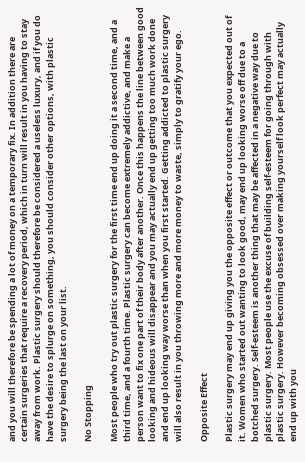and you will therefore be spending a lot of money on a temporary fix. In addition there are certain surgeries that require a recovery period, which in turn will result in you having to stay away from work. Plastic surgery should therefore be considered a useless luxury, and if you do have the desire to splurge on something, you should consider other options, with plastic surgery being the last on your list.

No Stopping

Most people who try out plastic surgery for the first time end up doing it a second time, and a third time, and a fourth time. Plastic surgery can become extremely addictive, and make a person want to fix one part of their body after another. Once this happens the line between good looking and hideous will disappear and you may actually end up getting too much work done and end up looking way worse than when you first started. Getting addicted to plastic surgery will also result in you throwing more and more money to waste, simply to gratify your ego.

Opposite Effect

Plastic surgery may end up giving you the opposite effect or outcome that you expected out of it. Women who started out wanting to look good, may end up looking worse off due to a botched surgery. Self-esteem is another thing that may be affected in a negative way due to plastic surgery. Most people use the excuse of building self-esteem for going through with plastic surgery. However becoming obsessed over making yourself look perfect may actually end up with you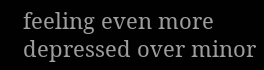feeling even more depressed over minor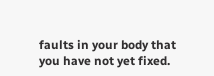faults in your body that you have not yet fixed.